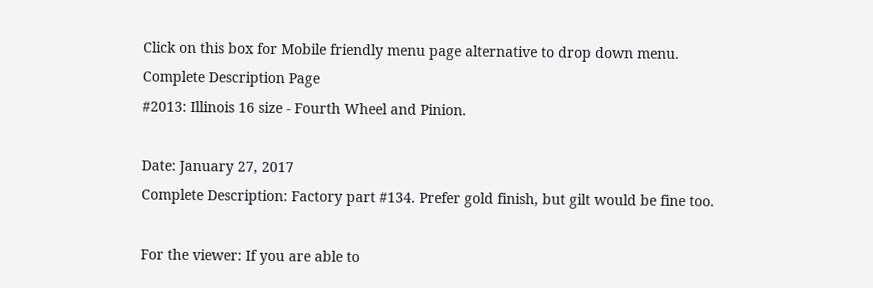Click on this box for Mobile friendly menu page alternative to drop down menu.
Complete Description Page
#2013: Illinois 16 size - Fourth Wheel and Pinion.

Date: January 27, 2017
Complete Description: Factory part #134. Prefer gold finish, but gilt would be fine too.

For the viewer: If you are able to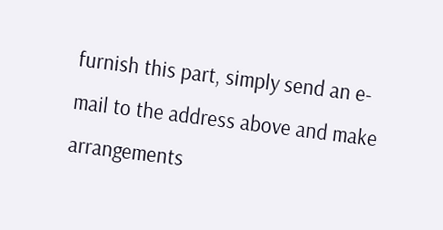furnish this part, simply send an e-mail to the address above and make arrangements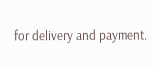for delivery and payment.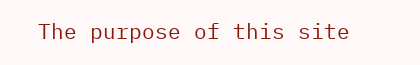The purpose of this site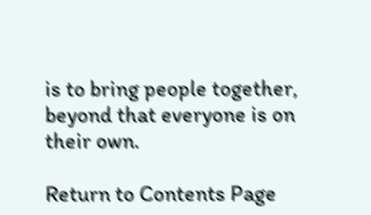is to bring people together, beyond that everyone is on their own.

Return to Contents Page